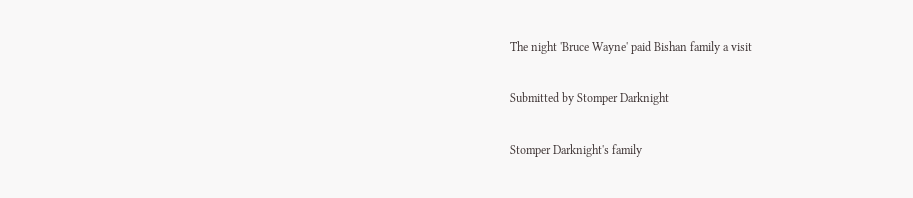The night 'Bruce Wayne' paid Bishan family a visit

Submitted by Stomper Darknight

Stomper Darknight's family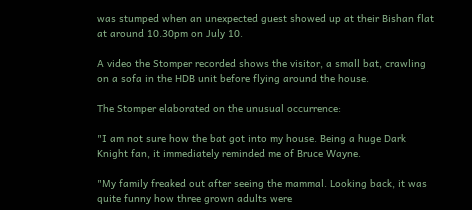was stumped when an unexpected guest showed up at their Bishan flat at around 10.30pm on July 10.

A video the Stomper recorded shows the visitor, a small bat, crawling on a sofa in the HDB unit before flying around the house.

The Stomper elaborated on the unusual occurrence:

"I am not sure how the bat got into my house. Being a huge Dark Knight fan, it immediately reminded me of Bruce Wayne.

"My family freaked out after seeing the mammal. Looking back, it was quite funny how three grown adults were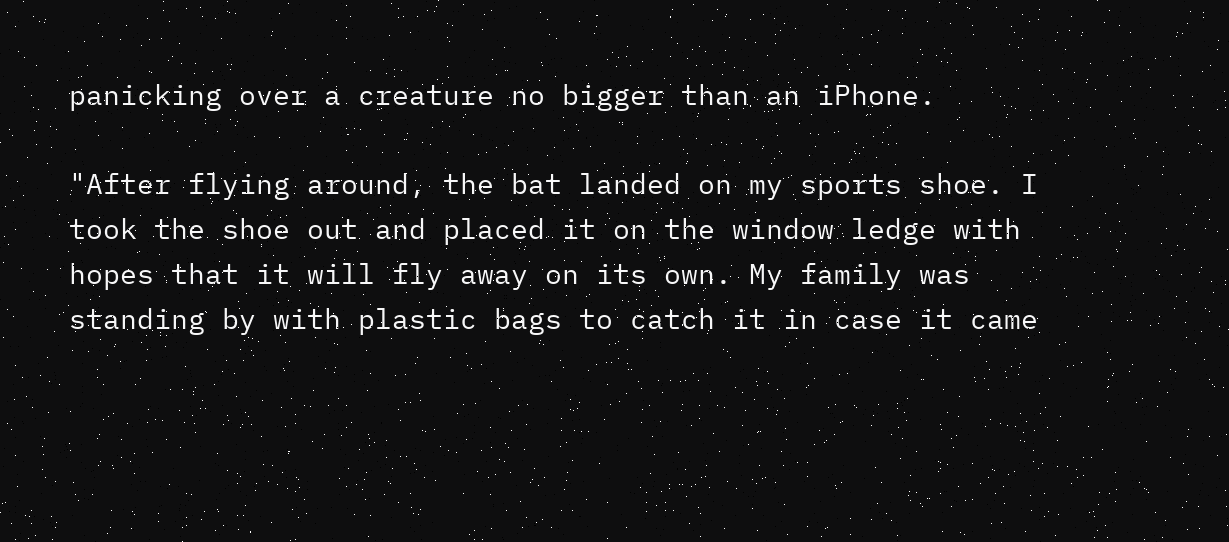panicking over a creature no bigger than an iPhone.

"After flying around, the bat landed on my sports shoe. I took the shoe out and placed it on the window ledge with hopes that it will fly away on its own. My family was standing by with plastic bags to catch it in case it came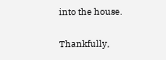into the house.

Thankfully,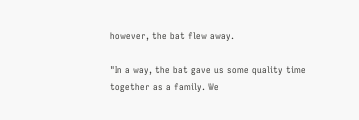however, the bat flew away.

"In a way, the bat gave us some quality time together as a family. We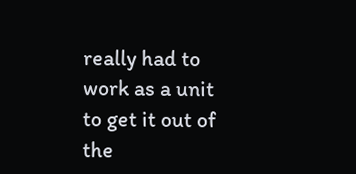really had to work as a unit to get it out of the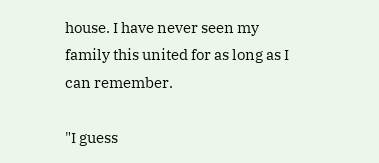house. I have never seen my family this united for as long as I can remember.

"I guess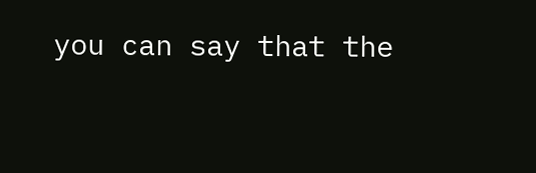you can say that the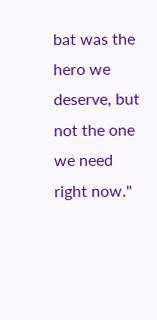bat was the hero we deserve, but not the one we need right now."